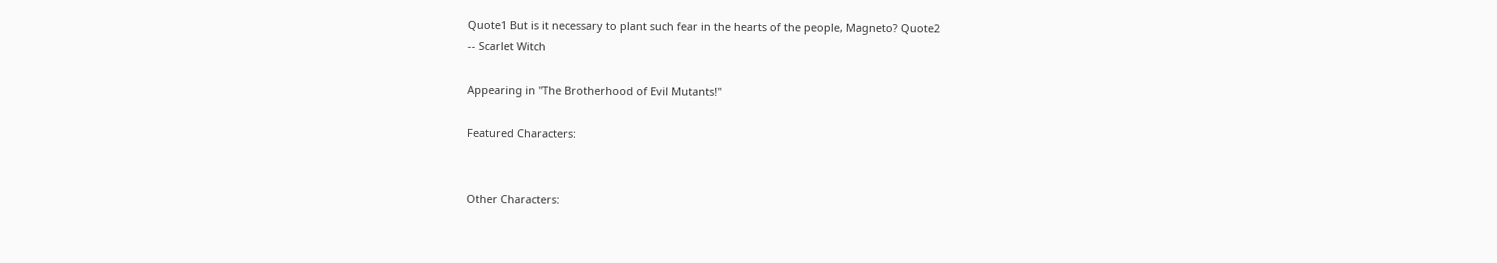Quote1 But is it necessary to plant such fear in the hearts of the people, Magneto? Quote2
-- Scarlet Witch

Appearing in "The Brotherhood of Evil Mutants!"

Featured Characters:


Other Characters: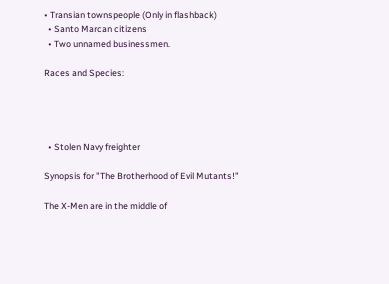• Transian townspeople (Only in flashback)
  • Santo Marcan citizens
  • Two unnamed businessmen.

Races and Species:




  • Stolen Navy freighter

Synopsis for "The Brotherhood of Evil Mutants!"

The X-Men are in the middle of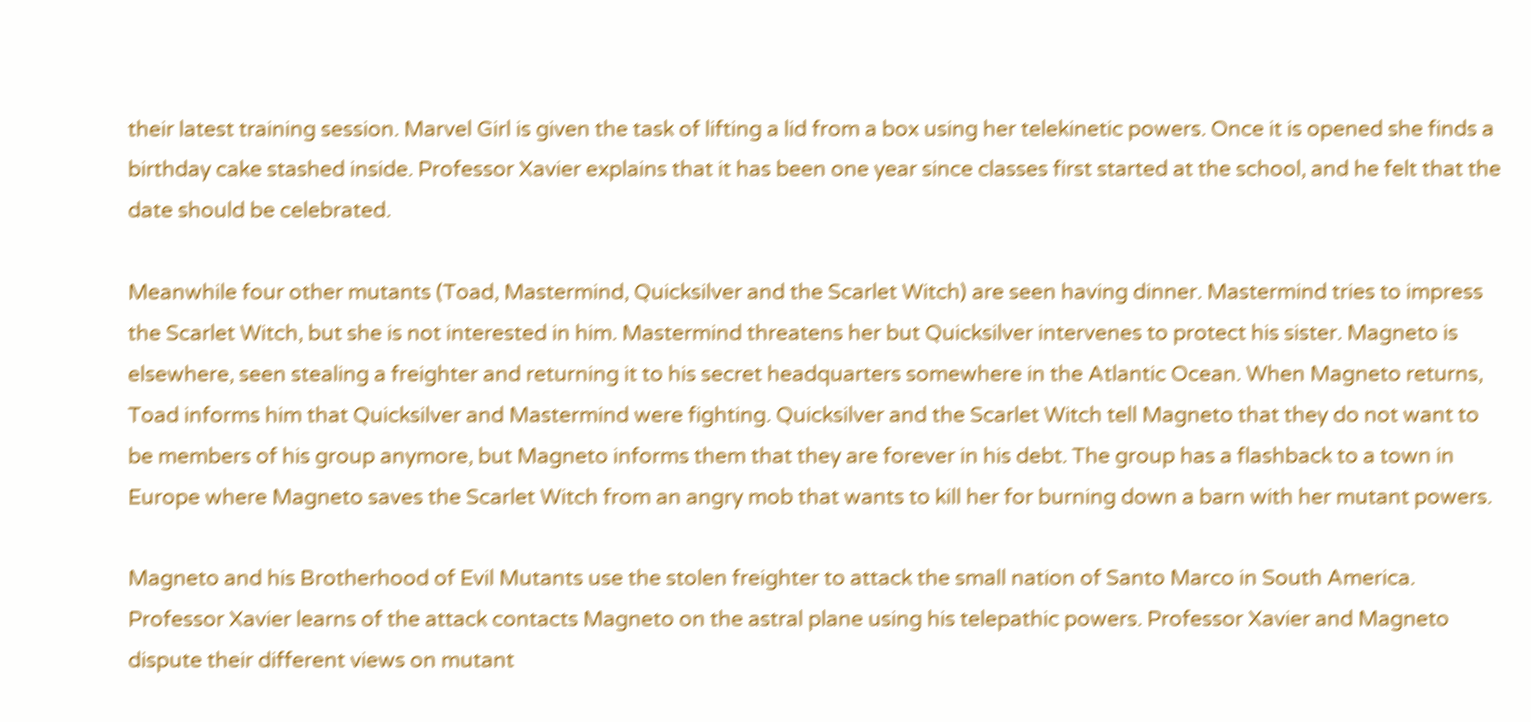their latest training session. Marvel Girl is given the task of lifting a lid from a box using her telekinetic powers. Once it is opened she finds a birthday cake stashed inside. Professor Xavier explains that it has been one year since classes first started at the school, and he felt that the date should be celebrated.

Meanwhile four other mutants (Toad, Mastermind, Quicksilver and the Scarlet Witch) are seen having dinner. Mastermind tries to impress the Scarlet Witch, but she is not interested in him. Mastermind threatens her but Quicksilver intervenes to protect his sister. Magneto is elsewhere, seen stealing a freighter and returning it to his secret headquarters somewhere in the Atlantic Ocean. When Magneto returns, Toad informs him that Quicksilver and Mastermind were fighting. Quicksilver and the Scarlet Witch tell Magneto that they do not want to be members of his group anymore, but Magneto informs them that they are forever in his debt. The group has a flashback to a town in Europe where Magneto saves the Scarlet Witch from an angry mob that wants to kill her for burning down a barn with her mutant powers.

Magneto and his Brotherhood of Evil Mutants use the stolen freighter to attack the small nation of Santo Marco in South America. Professor Xavier learns of the attack contacts Magneto on the astral plane using his telepathic powers. Professor Xavier and Magneto dispute their different views on mutant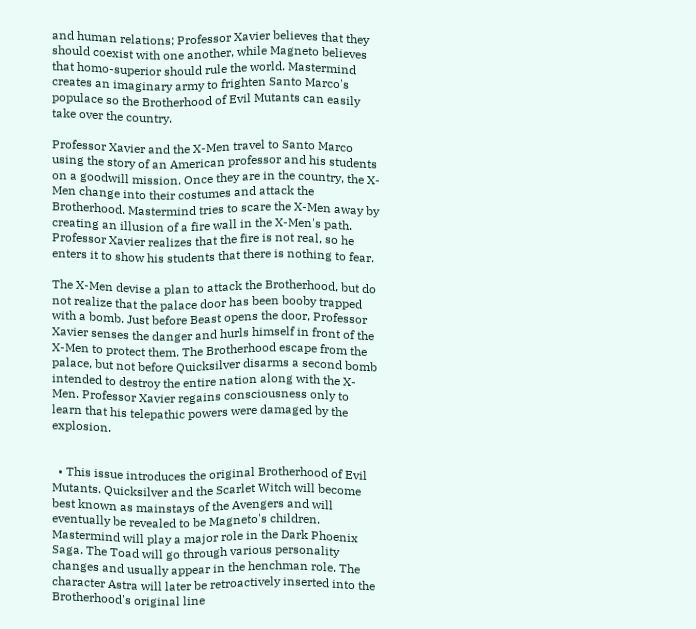and human relations; Professor Xavier believes that they should coexist with one another, while Magneto believes that homo-superior should rule the world. Mastermind creates an imaginary army to frighten Santo Marco's populace so the Brotherhood of Evil Mutants can easily take over the country.

Professor Xavier and the X-Men travel to Santo Marco using the story of an American professor and his students on a goodwill mission. Once they are in the country, the X-Men change into their costumes and attack the Brotherhood. Mastermind tries to scare the X-Men away by creating an illusion of a fire wall in the X-Men's path. Professor Xavier realizes that the fire is not real, so he enters it to show his students that there is nothing to fear.

The X-Men devise a plan to attack the Brotherhood, but do not realize that the palace door has been booby trapped with a bomb. Just before Beast opens the door, Professor Xavier senses the danger and hurls himself in front of the X-Men to protect them. The Brotherhood escape from the palace, but not before Quicksilver disarms a second bomb intended to destroy the entire nation along with the X-Men. Professor Xavier regains consciousness only to learn that his telepathic powers were damaged by the explosion.


  • This issue introduces the original Brotherhood of Evil Mutants. Quicksilver and the Scarlet Witch will become best known as mainstays of the Avengers and will eventually be revealed to be Magneto's children. Mastermind will play a major role in the Dark Phoenix Saga. The Toad will go through various personality changes and usually appear in the henchman role. The character Astra will later be retroactively inserted into the Brotherhood's original line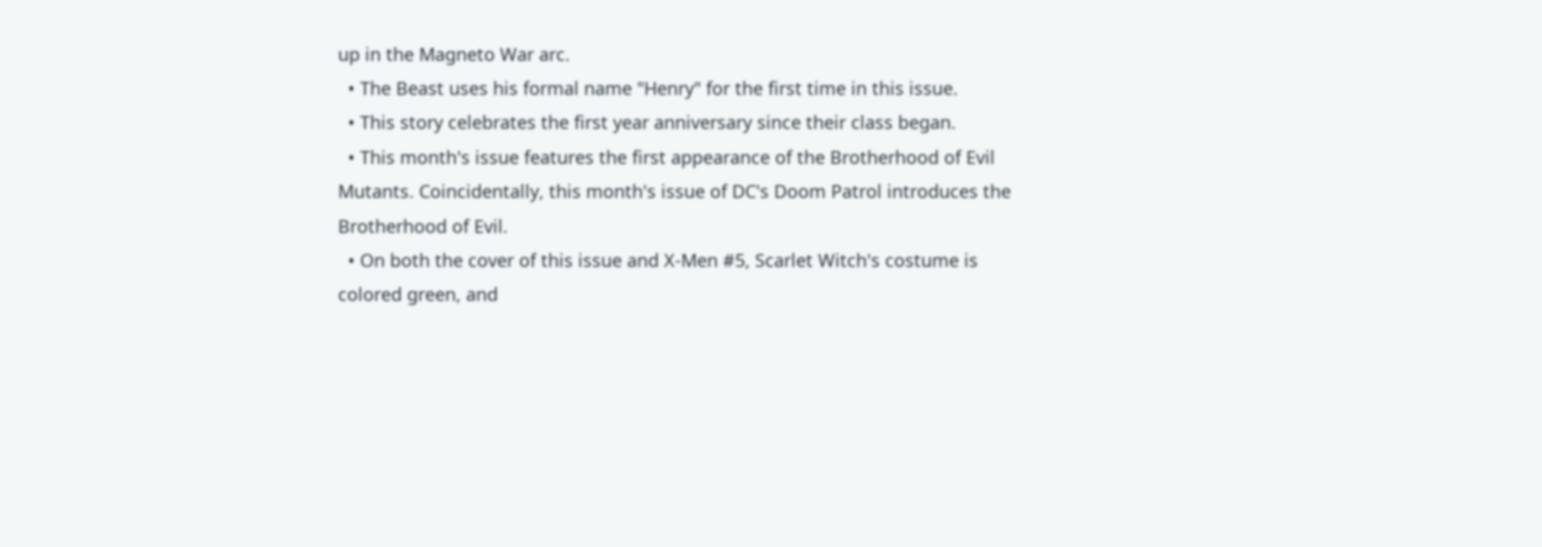up in the Magneto War arc.
  • The Beast uses his formal name "Henry" for the first time in this issue.
  • This story celebrates the first year anniversary since their class began.
  • This month's issue features the first appearance of the Brotherhood of Evil Mutants. Coincidentally, this month's issue of DC's Doom Patrol introduces the Brotherhood of Evil.
  • On both the cover of this issue and X-Men #5, Scarlet Witch's costume is colored green, and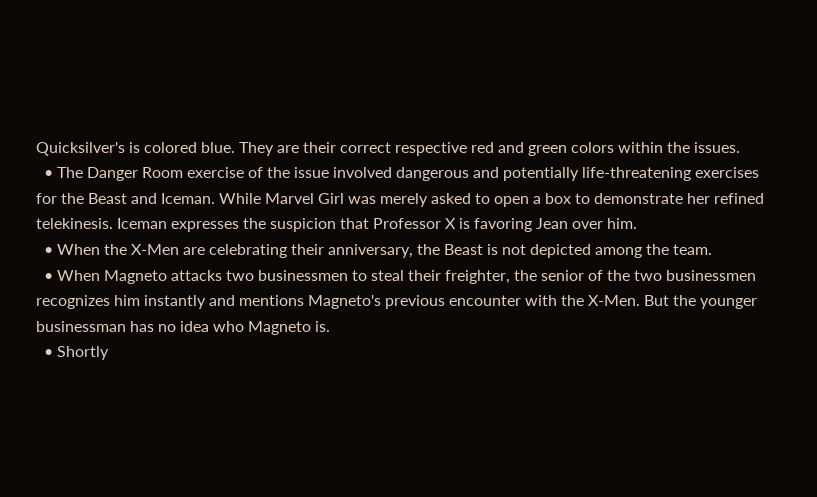Quicksilver's is colored blue. They are their correct respective red and green colors within the issues.
  • The Danger Room exercise of the issue involved dangerous and potentially life-threatening exercises for the Beast and Iceman. While Marvel Girl was merely asked to open a box to demonstrate her refined telekinesis. Iceman expresses the suspicion that Professor X is favoring Jean over him.
  • When the X-Men are celebrating their anniversary, the Beast is not depicted among the team.
  • When Magneto attacks two businessmen to steal their freighter, the senior of the two businessmen recognizes him instantly and mentions Magneto's previous encounter with the X-Men. But the younger businessman has no idea who Magneto is.
  • Shortly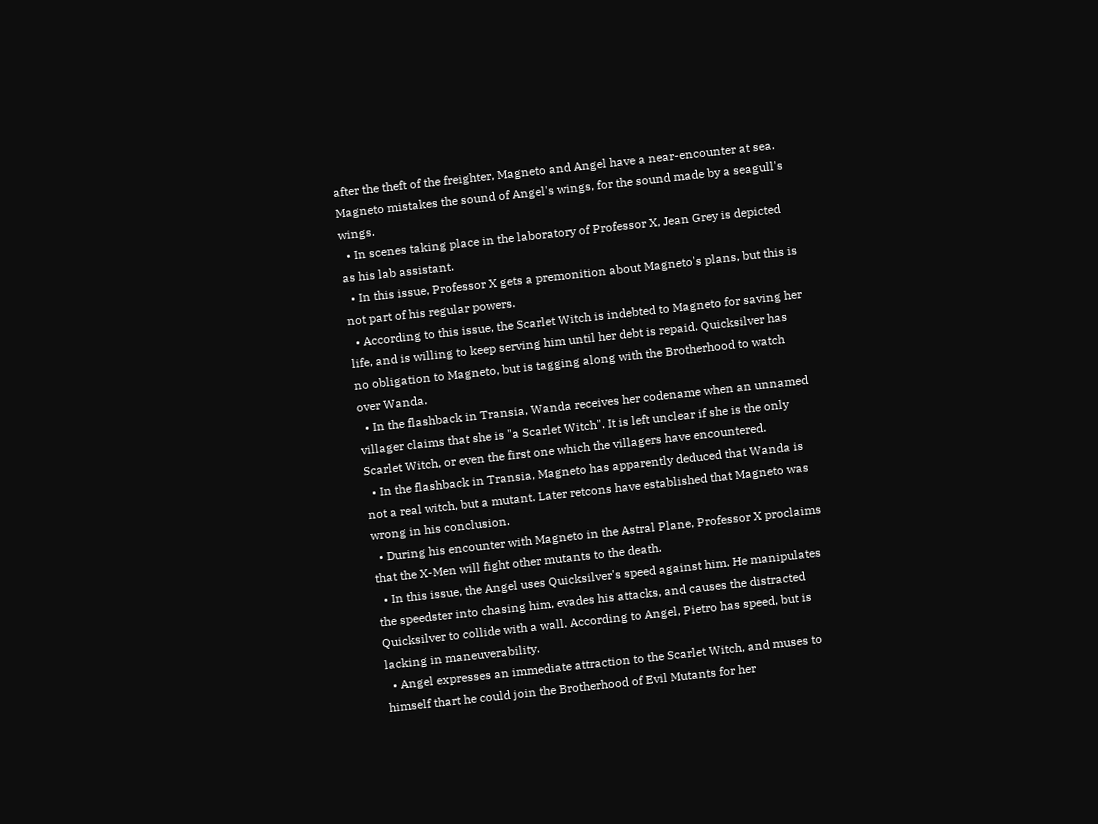after the theft of the freighter, Magneto and Angel have a near-encounter at sea. Magneto mistakes the sound of Angel's wings, for the sound made by a seagull's wings.
  • In scenes taking place in the laboratory of Professor X, Jean Grey is depicted as his lab assistant.
  • In this issue, Professor X gets a premonition about Magneto's plans, but this is not part of his regular powers.
  • According to this issue, the Scarlet Witch is indebted to Magneto for saving her life, and is willing to keep serving him until her debt is repaid. Quicksilver has no obligation to Magneto, but is tagging along with the Brotherhood to watch over Wanda.
  • In the flashback in Transia, Wanda receives her codename when an unnamed villager claims that she is "a Scarlet Witch". It is left unclear if she is the only Scarlet Witch, or even the first one which the villagers have encountered.
  • In the flashback in Transia, Magneto has apparently deduced that Wanda is not a real witch, but a mutant. Later retcons have established that Magneto was wrong in his conclusion.
  • During his encounter with Magneto in the Astral Plane, Professor X proclaims that the X-Men will fight other mutants to the death.
  • In this issue, the Angel uses Quicksilver's speed against him. He manipulates the speedster into chasing him, evades his attacks, and causes the distracted Quicksilver to collide with a wall. According to Angel, Pietro has speed, but is lacking in maneuverability.
  • Angel expresses an immediate attraction to the Scarlet Witch, and muses to himself thart he could join the Brotherhood of Evil Mutants for her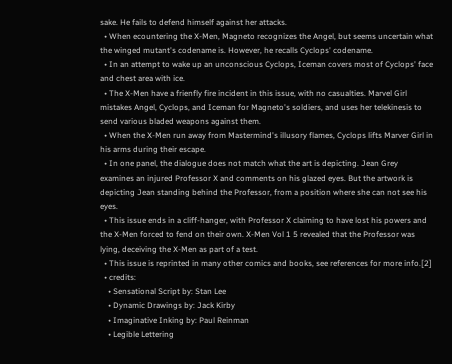sake. He fails to defend himself against her attacks.
  • When ecountering the X-Men, Magneto recognizes the Angel, but seems uncertain what the winged mutant's codename is. However, he recalls Cyclops' codename.
  • In an attempt to wake up an unconscious Cyclops, Iceman covers most of Cyclops' face and chest area with ice.
  • The X-Men have a frienfly fire incident in this issue, with no casualties. Marvel Girl mistakes Angel, Cyclops, and Iceman for Magneto's soldiers, and uses her telekinesis to send various bladed weapons against them.
  • When the X-Men run away from Mastermind's illusory flames, Cyclops lifts Marver Girl in his arms during their escape.
  • In one panel, the dialogue does not match what the art is depicting. Jean Grey examines an injured Professor X and comments on his glazed eyes. But the artwork is depicting Jean standing behind the Professor, from a position where she can not see his eyes.
  • This issue ends in a cliff-hanger, with Professor X claiming to have lost his powers and the X-Men forced to fend on their own. X-Men Vol 1 5 revealed that the Professor was lying, deceiving the X-Men as part of a test.
  • This issue is reprinted in many other comics and books, see references for more info.[2]
  • credits:
    • Sensational Script by: Stan Lee
    • Dynamic Drawings by: Jack Kirby
    • Imaginative Inking by: Paul Reinman
    • Legible Lettering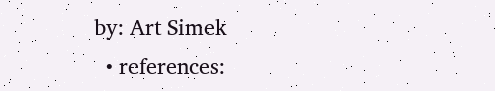by: Art Simek
  • references: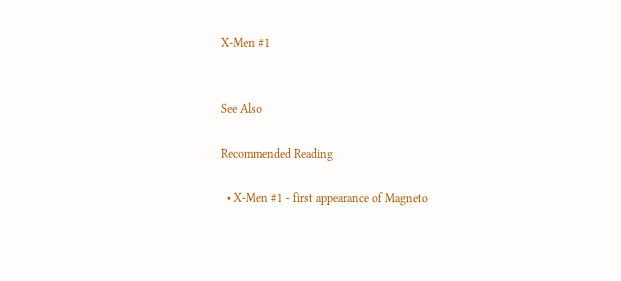X-Men #1


See Also

Recommended Reading

  • X-Men #1 - first appearance of Magneto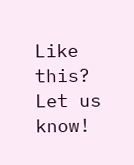Like this? Let us know!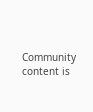Community content is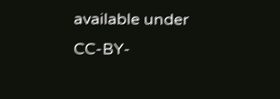available under CC-BY-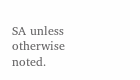SA unless otherwise noted.